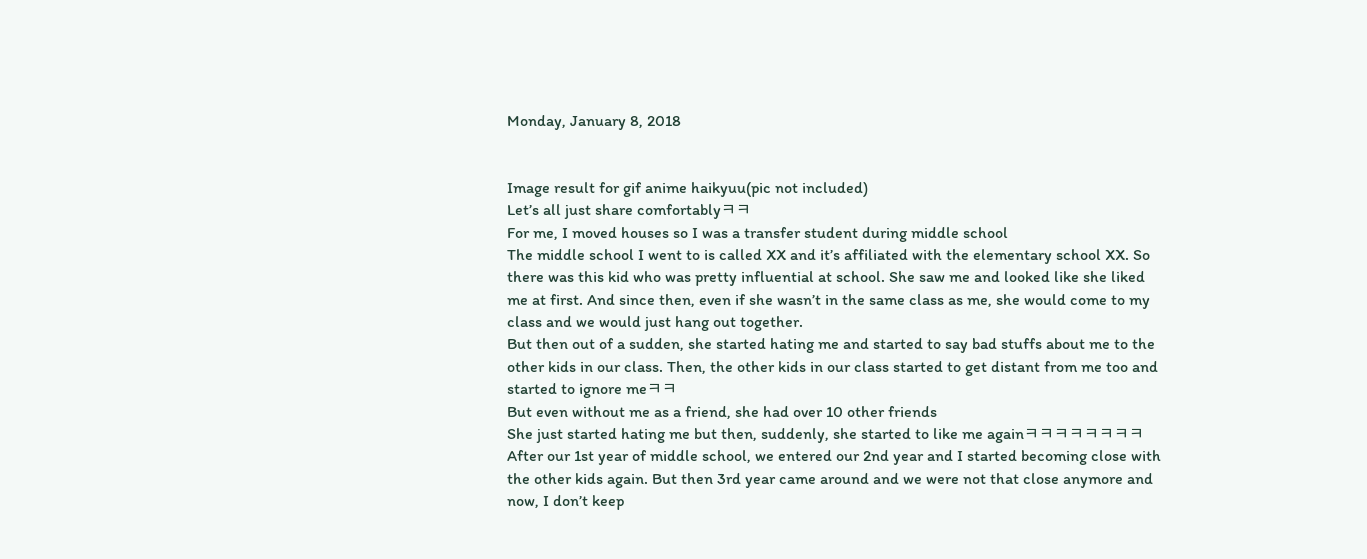Monday, January 8, 2018


Image result for gif anime haikyuu(pic not included)
Let’s all just share comfortablyㅋㅋ
For me, I moved houses so I was a transfer student during middle school
The middle school I went to is called XX and it’s affiliated with the elementary school XX. So there was this kid who was pretty influential at school. She saw me and looked like she liked me at first. And since then, even if she wasn’t in the same class as me, she would come to my class and we would just hang out together.
But then out of a sudden, she started hating me and started to say bad stuffs about me to the other kids in our class. Then, the other kids in our class started to get distant from me too and started to ignore meㅋㅋ
But even without me as a friend, she had over 10 other friends
She just started hating me but then, suddenly, she started to like me againㅋㅋㅋㅋㅋㅋㅋㅋ
After our 1st year of middle school, we entered our 2nd year and I started becoming close with the other kids again. But then 3rd year came around and we were not that close anymore and now, I don’t keep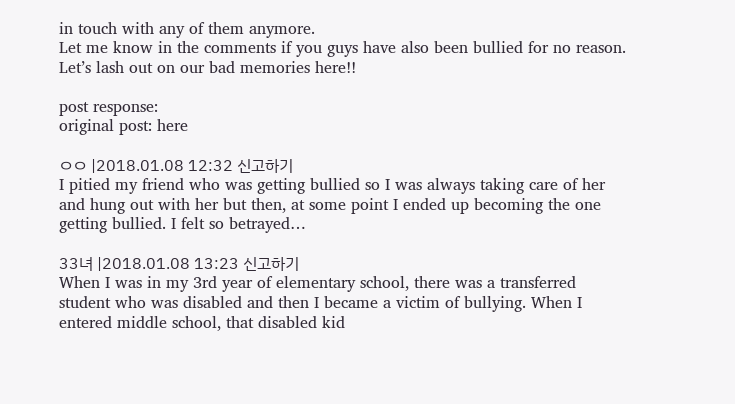in touch with any of them anymore.
Let me know in the comments if you guys have also been bullied for no reason. Let’s lash out on our bad memories here!!

post response:
original post: here

ㅇㅇ |2018.01.08 12:32 신고하기
I pitied my friend who was getting bullied so I was always taking care of her and hung out with her but then, at some point I ended up becoming the one getting bullied. I felt so betrayed…

33녀 |2018.01.08 13:23 신고하기
When I was in my 3rd year of elementary school, there was a transferred student who was disabled and then I became a victim of bullying. When I entered middle school, that disabled kid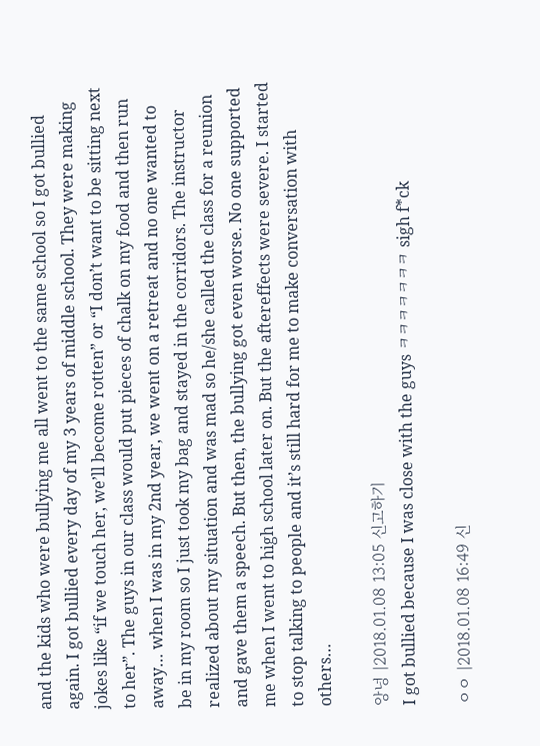and the kids who were bullying me all went to the same school so I got bullied again. I got bullied every day of my 3 years of middle school. They were making jokes like “if we touch her, we’ll become rotten” or “I don’t want to be sitting next to her”. The guys in our class would put pieces of chalk on my food and then run away… when I was in my 2nd year, we went on a retreat and no one wanted to be in my room so I just took my bag and stayed in the corridors. The instructor realized about my situation and was mad so he/she called the class for a reunion and gave them a speech. But then, the bullying got even worse. No one supported me when I went to high school later on. But the aftereffects were severe. I started to stop talking to people and it’s still hard for me to make conversation with others…

앙넝 |2018.01.08 13:05 신고하기
I got bullied because I was close with the guys ㅋㅋㅋㅋㅋㅋㅋ sigh f*ck

ㅇㅇ |2018.01.08 16:49 신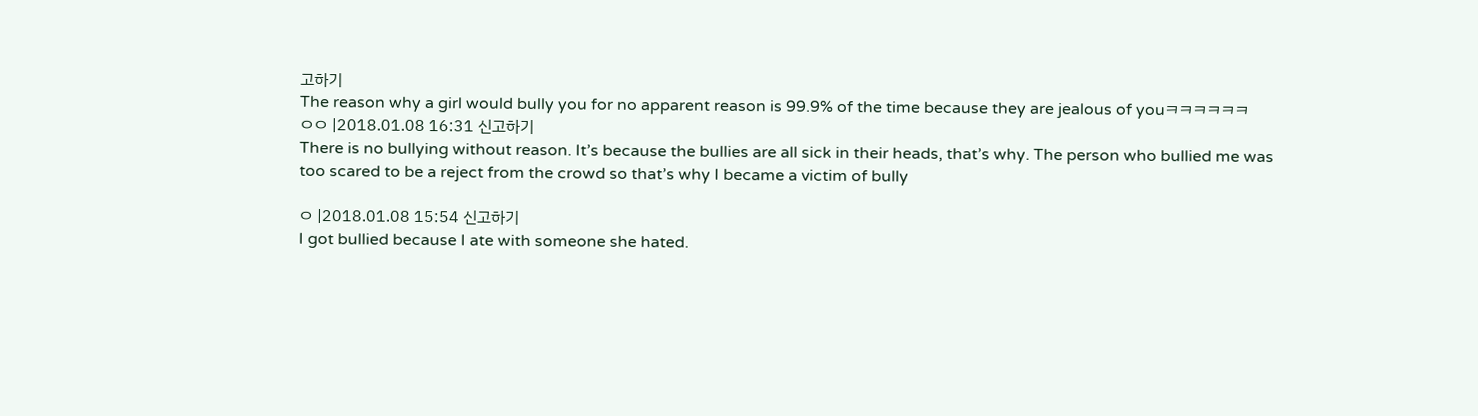고하기
The reason why a girl would bully you for no apparent reason is 99.9% of the time because they are jealous of youㅋㅋㅋㅋㅋㅋ
ㅇㅇ |2018.01.08 16:31 신고하기
There is no bullying without reason. It’s because the bullies are all sick in their heads, that’s why. The person who bullied me was too scared to be a reject from the crowd so that’s why I became a victim of bully

ㅇ |2018.01.08 15:54 신고하기
I got bullied because I ate with someone she hated.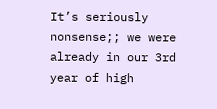It’s seriously nonsense;; we were already in our 3rd year of high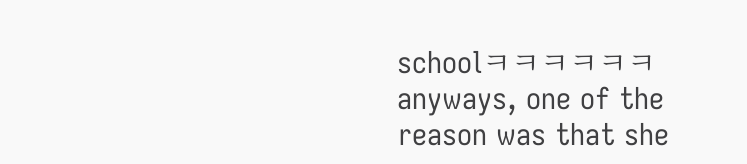schoolㅋㅋㅋㅋㅋㅋ anyways, one of the reason was that she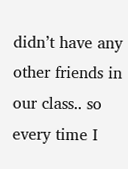didn’t have any other friends in our class.. so every time I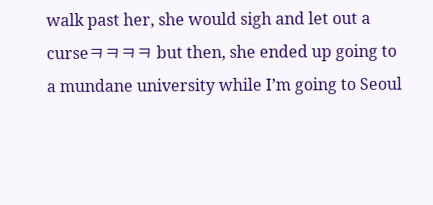walk past her, she would sigh and let out a curseㅋㅋㅋㅋ but then, she ended up going to a mundane university while I’m going to Seoul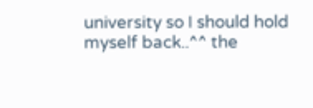university so I should hold myself back..^^ the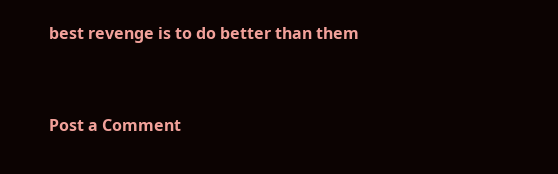best revenge is to do better than them


Post a Comment